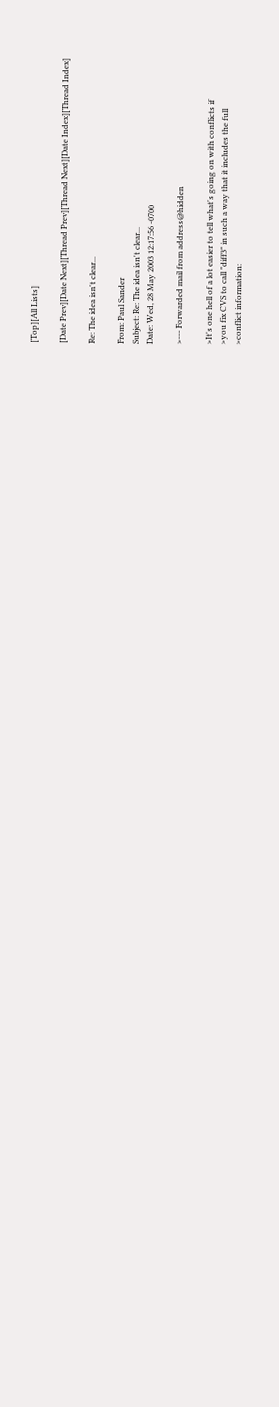[Top][All Lists]

[Date Prev][Date Next][Thread Prev][Thread Next][Date Index][Thread Index]

Re: The idea isn't clear...

From: Paul Sander
Subject: Re: The idea isn't clear...
Date: Wed, 28 May 2003 12:17:56 -0700

>--- Forwarded mail from address@hidden

>It's one hell of a lot easier to tell what's going on with conflicts if
>you fix CVS to call "diff3" in such a way that it includes the full
>conflict information: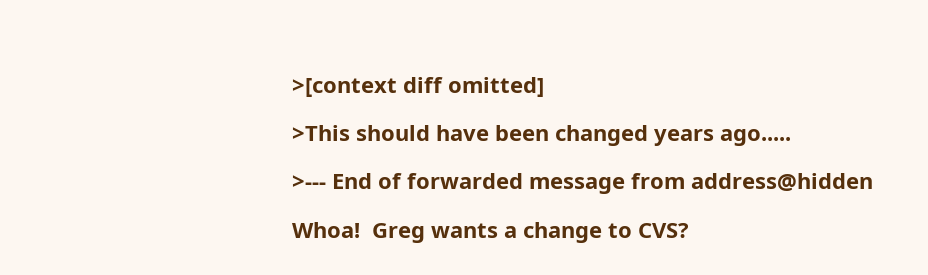>[context diff omitted]

>This should have been changed years ago.....

>--- End of forwarded message from address@hidden

Whoa!  Greg wants a change to CVS?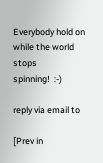Everybody hold on while the world stops
spinning!  :-)

reply via email to

[Prev in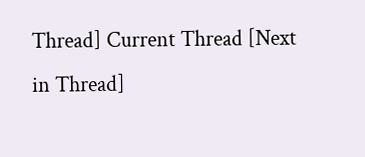Thread] Current Thread [Next in Thread]